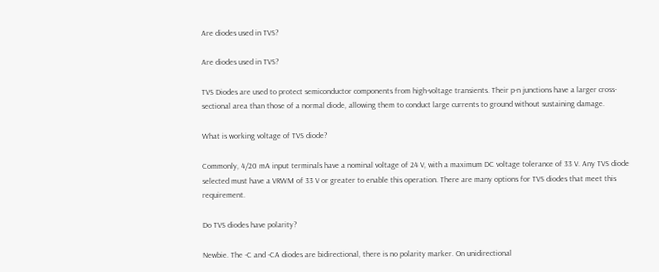Are diodes used in TVS?

Are diodes used in TVS?

TVS Diodes are used to protect semiconductor components from high-voltage transients. Their p-n junctions have a larger cross-sectional area than those of a normal diode, allowing them to conduct large currents to ground without sustaining damage.

What is working voltage of TVS diode?

Commonly, 4/20 mA input terminals have a nominal voltage of 24 V, with a maximum DC voltage tolerance of 33 V. Any TVS diode selected must have a VRWM of 33 V or greater to enable this operation. There are many options for TVS diodes that meet this requirement.

Do TVS diodes have polarity?

Newbie. The -C and -CA diodes are bidirectional, there is no polarity marker. On unidirectional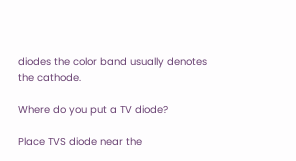diodes the color band usually denotes the cathode.

Where do you put a TV diode?

Place TVS diode near the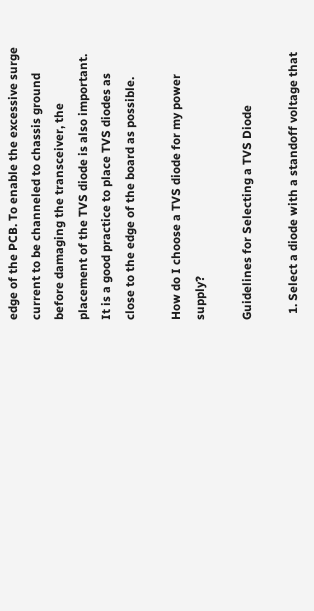edge of the PCB. To enable the excessive surge current to be channeled to chassis ground before damaging the transceiver, the placement of the TVS diode is also important. It is a good practice to place TVS diodes as close to the edge of the board as possible.

How do I choose a TVS diode for my power supply?

Guidelines for Selecting a TVS Diode

  1. Select a diode with a standoff voltage that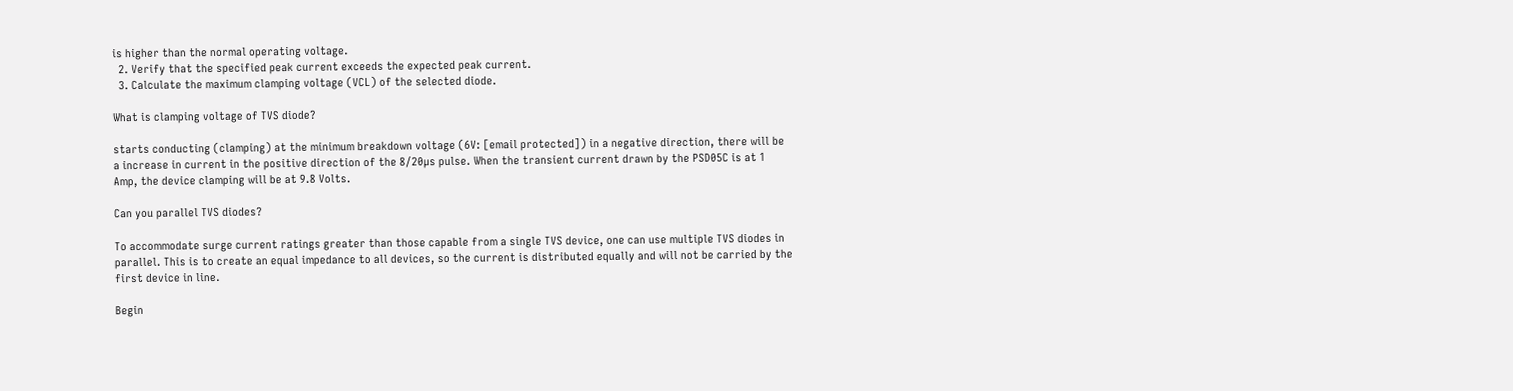is higher than the normal operating voltage.
  2. Verify that the specified peak current exceeds the expected peak current.
  3. Calculate the maximum clamping voltage (VCL) of the selected diode.

What is clamping voltage of TVS diode?

starts conducting (clamping) at the minimum breakdown voltage (6V: [email protected]) in a negative direction, there will be a increase in current in the positive direction of the 8/20µs pulse. When the transient current drawn by the PSD05C is at 1 Amp, the device clamping will be at 9.8 Volts.

Can you parallel TVS diodes?

To accommodate surge current ratings greater than those capable from a single TVS device, one can use multiple TVS diodes in parallel. This is to create an equal impedance to all devices, so the current is distributed equally and will not be carried by the first device in line.

Begin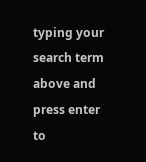typing your search term above and press enter to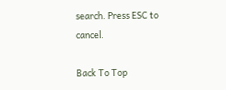search. Press ESC to cancel.

Back To Top